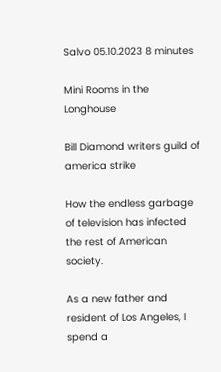Salvo 05.10.2023 8 minutes

Mini Rooms in the Longhouse

Bill Diamond writers guild of america strike

How the endless garbage of television has infected the rest of American society.

As a new father and resident of Los Angeles, I spend a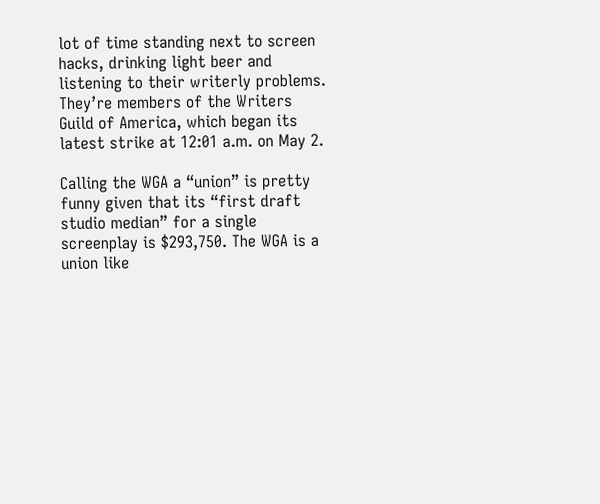lot of time standing next to screen hacks, drinking light beer and listening to their writerly problems. They’re members of the Writers Guild of America, which began its latest strike at 12:01 a.m. on May 2.

Calling the WGA a “union” is pretty funny given that its “first draft studio median” for a single screenplay is $293,750. The WGA is a union like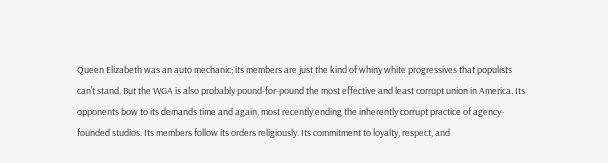Queen Elizabeth was an auto mechanic; its members are just the kind of whiny white progressives that populists can’t stand. But the WGA is also probably pound-for-pound the most effective and least corrupt union in America. Its opponents bow to its demands time and again, most recently ending the inherently corrupt practice of agency-founded studios. Its members follow its orders religiously. Its commitment to loyalty, respect, and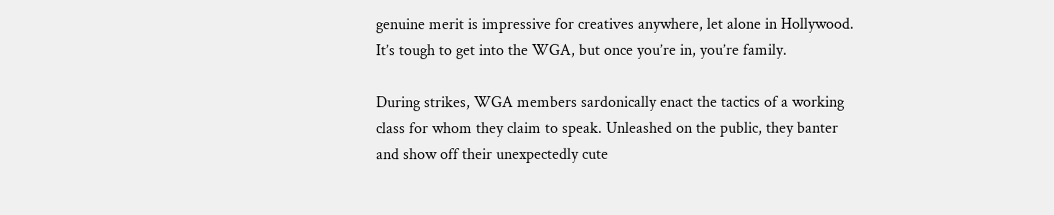genuine merit is impressive for creatives anywhere, let alone in Hollywood. It’s tough to get into the WGA, but once you’re in, you’re family.

During strikes, WGA members sardonically enact the tactics of a working class for whom they claim to speak. Unleashed on the public, they banter and show off their unexpectedly cute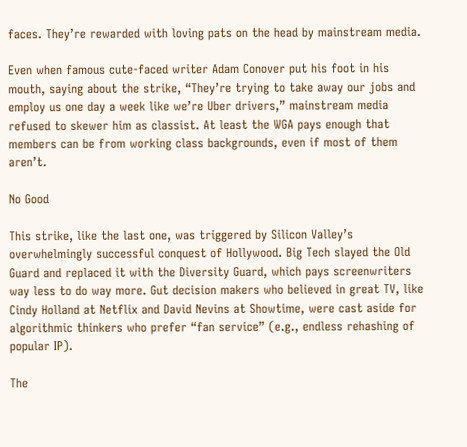faces. They’re rewarded with loving pats on the head by mainstream media.

Even when famous cute-faced writer Adam Conover put his foot in his mouth, saying about the strike, “They’re trying to take away our jobs and employ us one day a week like we’re Uber drivers,” mainstream media refused to skewer him as classist. At least the WGA pays enough that members can be from working class backgrounds, even if most of them aren’t.

No Good

This strike, like the last one, was triggered by Silicon Valley’s overwhelmingly successful conquest of Hollywood. Big Tech slayed the Old Guard and replaced it with the Diversity Guard, which pays screenwriters way less to do way more. Gut decision makers who believed in great TV, like Cindy Holland at Netflix and David Nevins at Showtime, were cast aside for algorithmic thinkers who prefer “fan service” (e.g., endless rehashing of popular IP).

The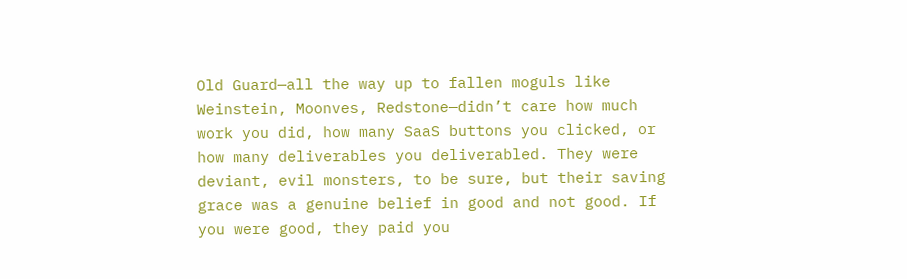Old Guard—all the way up to fallen moguls like Weinstein, Moonves, Redstone—didn’t care how much work you did, how many SaaS buttons you clicked, or how many deliverables you deliverabled. They were deviant, evil monsters, to be sure, but their saving grace was a genuine belief in good and not good. If you were good, they paid you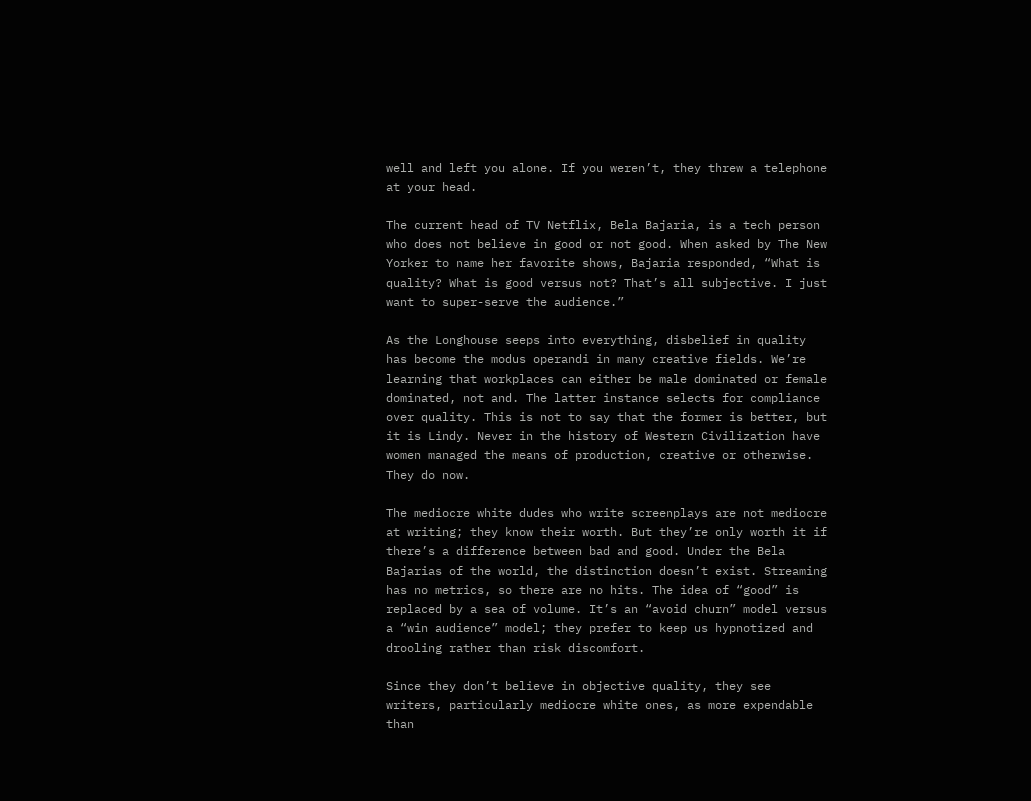well and left you alone. If you weren’t, they threw a telephone at your head.

The current head of TV Netflix, Bela Bajaria, is a tech person who does not believe in good or not good. When asked by The New Yorker to name her favorite shows, Bajaria responded, “What is quality? What is good versus not? That’s all subjective. I just want to super-serve the audience.”

As the Longhouse seeps into everything, disbelief in quality has become the modus operandi in many creative fields. We’re learning that workplaces can either be male dominated or female dominated, not and. The latter instance selects for compliance over quality. This is not to say that the former is better, but it is Lindy. Never in the history of Western Civilization have women managed the means of production, creative or otherwise. They do now.

The mediocre white dudes who write screenplays are not mediocre at writing; they know their worth. But they’re only worth it if there’s a difference between bad and good. Under the Bela Bajarias of the world, the distinction doesn’t exist. Streaming has no metrics, so there are no hits. The idea of “good” is replaced by a sea of volume. It’s an “avoid churn” model versus a “win audience” model; they prefer to keep us hypnotized and drooling rather than risk discomfort.

Since they don’t believe in objective quality, they see writers, particularly mediocre white ones, as more expendable than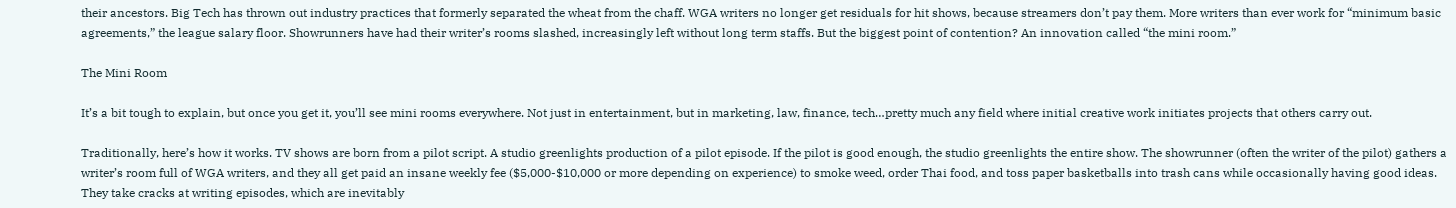their ancestors. Big Tech has thrown out industry practices that formerly separated the wheat from the chaff. WGA writers no longer get residuals for hit shows, because streamers don’t pay them. More writers than ever work for “minimum basic agreements,” the league salary floor. Showrunners have had their writer’s rooms slashed, increasingly left without long term staffs. But the biggest point of contention? An innovation called “the mini room.”

The Mini Room

It’s a bit tough to explain, but once you get it, you’ll see mini rooms everywhere. Not just in entertainment, but in marketing, law, finance, tech…pretty much any field where initial creative work initiates projects that others carry out.

Traditionally, here’s how it works. TV shows are born from a pilot script. A studio greenlights production of a pilot episode. If the pilot is good enough, the studio greenlights the entire show. The showrunner (often the writer of the pilot) gathers a writer’s room full of WGA writers, and they all get paid an insane weekly fee ($5,000-$10,000 or more depending on experience) to smoke weed, order Thai food, and toss paper basketballs into trash cans while occasionally having good ideas. They take cracks at writing episodes, which are inevitably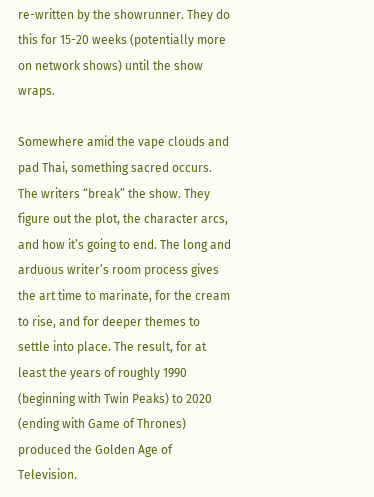re-written by the showrunner. They do this for 15-20 weeks (potentially more on network shows) until the show wraps.

Somewhere amid the vape clouds and pad Thai, something sacred occurs. The writers “break” the show. They figure out the plot, the character arcs, and how it’s going to end. The long and arduous writer’s room process gives the art time to marinate, for the cream to rise, and for deeper themes to settle into place. The result, for at least the years of roughly 1990 (beginning with Twin Peaks) to 2020 (ending with Game of Thrones) produced the Golden Age of Television.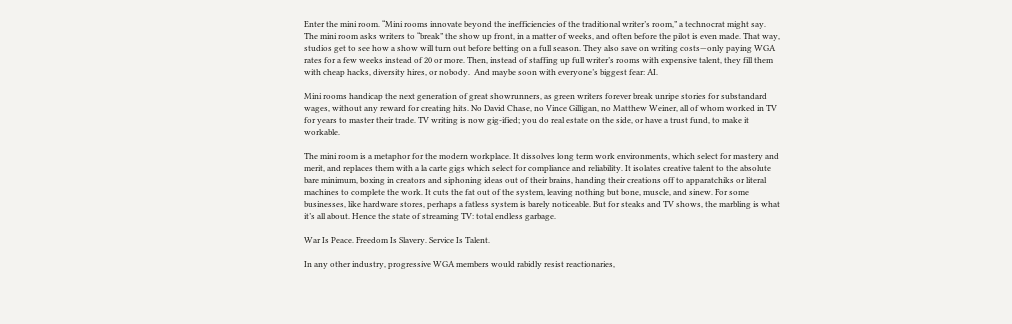Enter the mini room. “Mini rooms innovate beyond the inefficiencies of the traditional writer’s room,” a technocrat might say. The mini room asks writers to “break” the show up front, in a matter of weeks, and often before the pilot is even made. That way, studios get to see how a show will turn out before betting on a full season. They also save on writing costs—only paying WGA rates for a few weeks instead of 20 or more. Then, instead of staffing up full writer’s rooms with expensive talent, they fill them with cheap hacks, diversity hires, or nobody.  And maybe soon with everyone’s biggest fear: AI.

Mini rooms handicap the next generation of great showrunners, as green writers forever break unripe stories for substandard wages, without any reward for creating hits. No David Chase, no Vince Gilligan, no Matthew Weiner, all of whom worked in TV for years to master their trade. TV writing is now gig-ified; you do real estate on the side, or have a trust fund, to make it workable.

The mini room is a metaphor for the modern workplace. It dissolves long term work environments, which select for mastery and merit, and replaces them with a la carte gigs which select for compliance and reliability. It isolates creative talent to the absolute bare minimum, boxing in creators and siphoning ideas out of their brains, handing their creations off to apparatchiks or literal machines to complete the work. It cuts the fat out of the system, leaving nothing but bone, muscle, and sinew. For some businesses, like hardware stores, perhaps a fatless system is barely noticeable. But for steaks and TV shows, the marbling is what it’s all about. Hence the state of streaming TV: total endless garbage.

War Is Peace. Freedom Is Slavery. Service Is Talent.

In any other industry, progressive WGA members would rabidly resist reactionaries,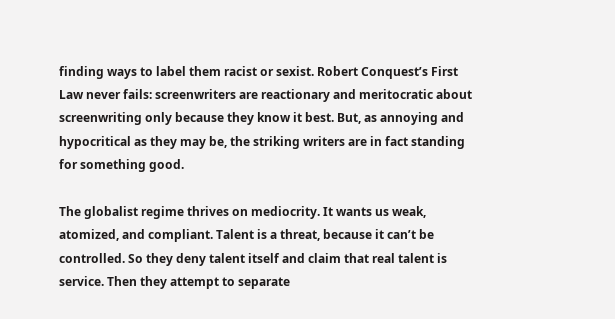finding ways to label them racist or sexist. Robert Conquest’s First Law never fails: screenwriters are reactionary and meritocratic about screenwriting only because they know it best. But, as annoying and hypocritical as they may be, the striking writers are in fact standing for something good.

The globalist regime thrives on mediocrity. It wants us weak, atomized, and compliant. Talent is a threat, because it can’t be controlled. So they deny talent itself and claim that real talent is service. Then they attempt to separate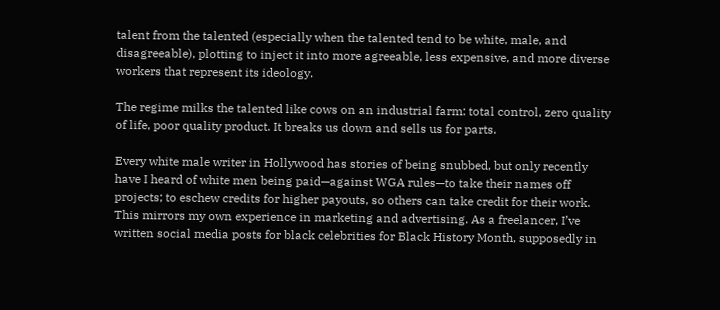talent from the talented (especially when the talented tend to be white, male, and disagreeable), plotting to inject it into more agreeable, less expensive, and more diverse workers that represent its ideology.

The regime milks the talented like cows on an industrial farm: total control, zero quality of life, poor quality product. It breaks us down and sells us for parts.

Every white male writer in Hollywood has stories of being snubbed, but only recently have I heard of white men being paid—against WGA rules—to take their names off projects; to eschew credits for higher payouts, so others can take credit for their work. This mirrors my own experience in marketing and advertising. As a freelancer, I’ve written social media posts for black celebrities for Black History Month, supposedly in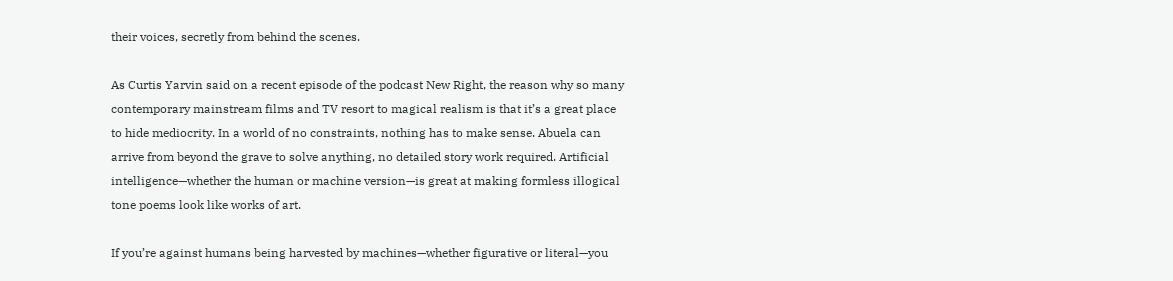their voices, secretly from behind the scenes.

As Curtis Yarvin said on a recent episode of the podcast New Right, the reason why so many contemporary mainstream films and TV resort to magical realism is that it’s a great place to hide mediocrity. In a world of no constraints, nothing has to make sense. Abuela can arrive from beyond the grave to solve anything, no detailed story work required. Artificial intelligence—whether the human or machine version—is great at making formless illogical tone poems look like works of art.

If you’re against humans being harvested by machines—whether figurative or literal—you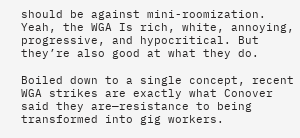should be against mini-roomization. Yeah, the WGA Is rich, white, annoying, progressive, and hypocritical. But they’re also good at what they do.

Boiled down to a single concept, recent WGA strikes are exactly what Conover said they are—resistance to being transformed into gig workers.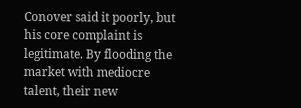Conover said it poorly, but his core complaint is legitimate. By flooding the market with mediocre talent, their new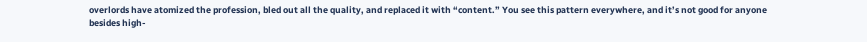overlords have atomized the profession, bled out all the quality, and replaced it with “content.” You see this pattern everywhere, and it’s not good for anyone besides high-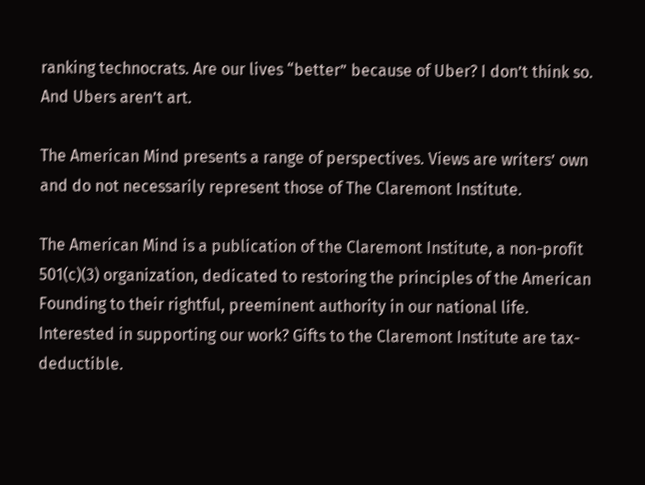ranking technocrats. Are our lives “better” because of Uber? I don’t think so. And Ubers aren’t art.

The American Mind presents a range of perspectives. Views are writers’ own and do not necessarily represent those of The Claremont Institute.

The American Mind is a publication of the Claremont Institute, a non-profit 501(c)(3) organization, dedicated to restoring the principles of the American Founding to their rightful, preeminent authority in our national life. Interested in supporting our work? Gifts to the Claremont Institute are tax-deductible.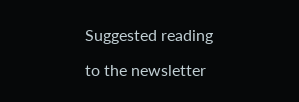Suggested reading

to the newsletter